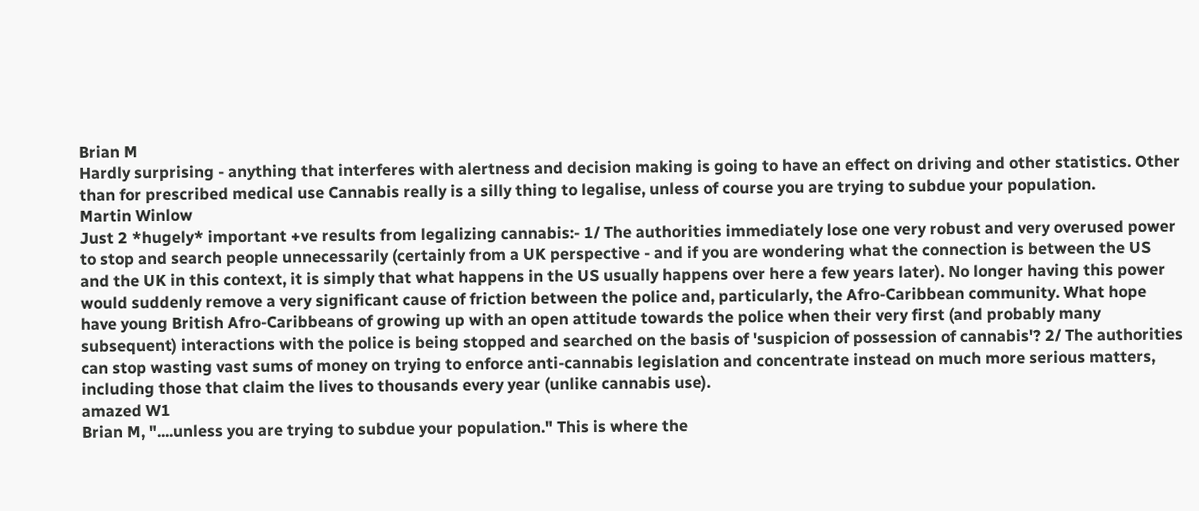Brian M
Hardly surprising - anything that interferes with alertness and decision making is going to have an effect on driving and other statistics. Other than for prescribed medical use Cannabis really is a silly thing to legalise, unless of course you are trying to subdue your population.
Martin Winlow
Just 2 *hugely* important +ve results from legalizing cannabis:- 1/ The authorities immediately lose one very robust and very overused power to stop and search people unnecessarily (certainly from a UK perspective - and if you are wondering what the connection is between the US and the UK in this context, it is simply that what happens in the US usually happens over here a few years later). No longer having this power would suddenly remove a very significant cause of friction between the police and, particularly, the Afro-Caribbean community. What hope have young British Afro-Caribbeans of growing up with an open attitude towards the police when their very first (and probably many subsequent) interactions with the police is being stopped and searched on the basis of 'suspicion of possession of cannabis'? 2/ The authorities can stop wasting vast sums of money on trying to enforce anti-cannabis legislation and concentrate instead on much more serious matters, including those that claim the lives to thousands every year (unlike cannabis use).
amazed W1
Brian M, "....unless you are trying to subdue your population." This is where the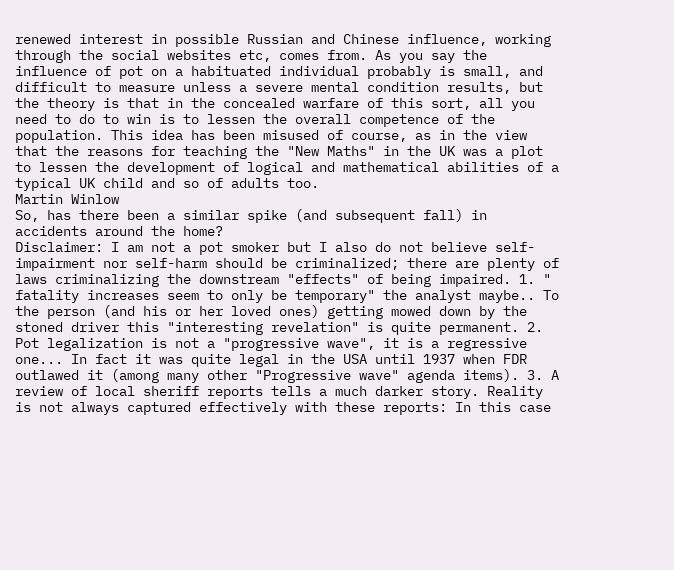renewed interest in possible Russian and Chinese influence, working through the social websites etc, comes from. As you say the influence of pot on a habituated individual probably is small, and difficult to measure unless a severe mental condition results, but the theory is that in the concealed warfare of this sort, all you need to do to win is to lessen the overall competence of the population. This idea has been misused of course, as in the view that the reasons for teaching the "New Maths" in the UK was a plot to lessen the development of logical and mathematical abilities of a typical UK child and so of adults too.
Martin Winlow
So, has there been a similar spike (and subsequent fall) in accidents around the home?
Disclaimer: I am not a pot smoker but I also do not believe self-impairment nor self-harm should be criminalized; there are plenty of laws criminalizing the downstream "effects" of being impaired. 1. " fatality increases seem to only be temporary" the analyst maybe.. To the person (and his or her loved ones) getting mowed down by the stoned driver this "interesting revelation" is quite permanent. 2. Pot legalization is not a "progressive wave", it is a regressive one... In fact it was quite legal in the USA until 1937 when FDR outlawed it (among many other "Progressive wave" agenda items). 3. A review of local sheriff reports tells a much darker story. Reality is not always captured effectively with these reports: In this case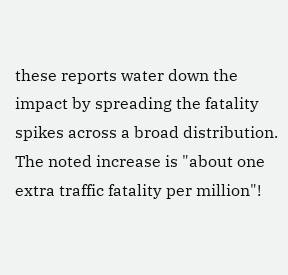these reports water down the impact by spreading the fatality spikes across a broad distribution.
The noted increase is "about one extra traffic fatality per million"!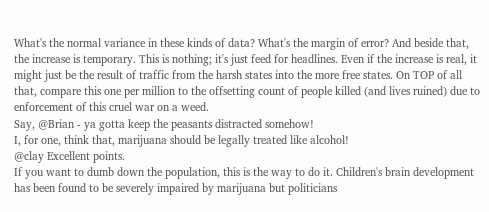What's the normal variance in these kinds of data? What's the margin of error? And beside that, the increase is temporary. This is nothing; it's just feed for headlines. Even if the increase is real, it might just be the result of traffic from the harsh states into the more free states. On TOP of all that, compare this one per million to the offsetting count of people killed (and lives ruined) due to enforcement of this cruel war on a weed.
Say, @Brian - ya gotta keep the peasants distracted somehow!
I, for one, think that, marijuana should be legally treated like alcohol!
@clay Excellent points.
If you want to dumb down the population, this is the way to do it. Children's brain development has been found to be severely impaired by marijuana but politicians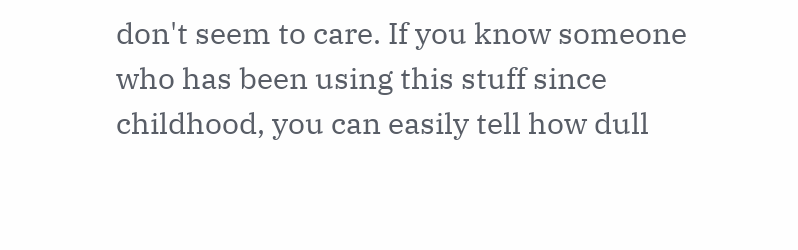don't seem to care. If you know someone who has been using this stuff since childhood, you can easily tell how dull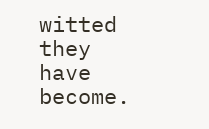witted they have become.